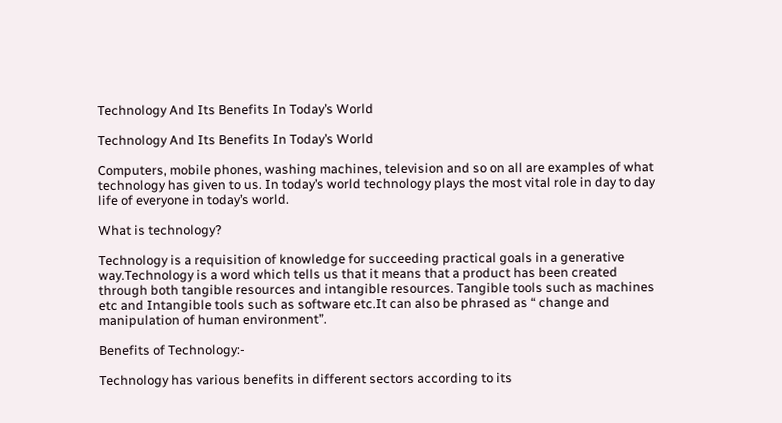Technology And Its Benefits In Today’s World

Technology And Its Benefits In Today’s World

Computers, mobile phones, washing machines, television and so on all are examples of what technology has given to us. In today’s world technology plays the most vital role in day to day life of everyone in today’s world.

What is technology?

Technology is a requisition of knowledge for succeeding practical goals in a generative way.Technology is a word which tells us that it means that a product has been created through both tangible resources and intangible resources. Tangible tools such as machines etc and Intangible tools such as software etc.It can also be phrased as “ change and manipulation of human environment”.

Benefits of Technology:-

Technology has various benefits in different sectors according to its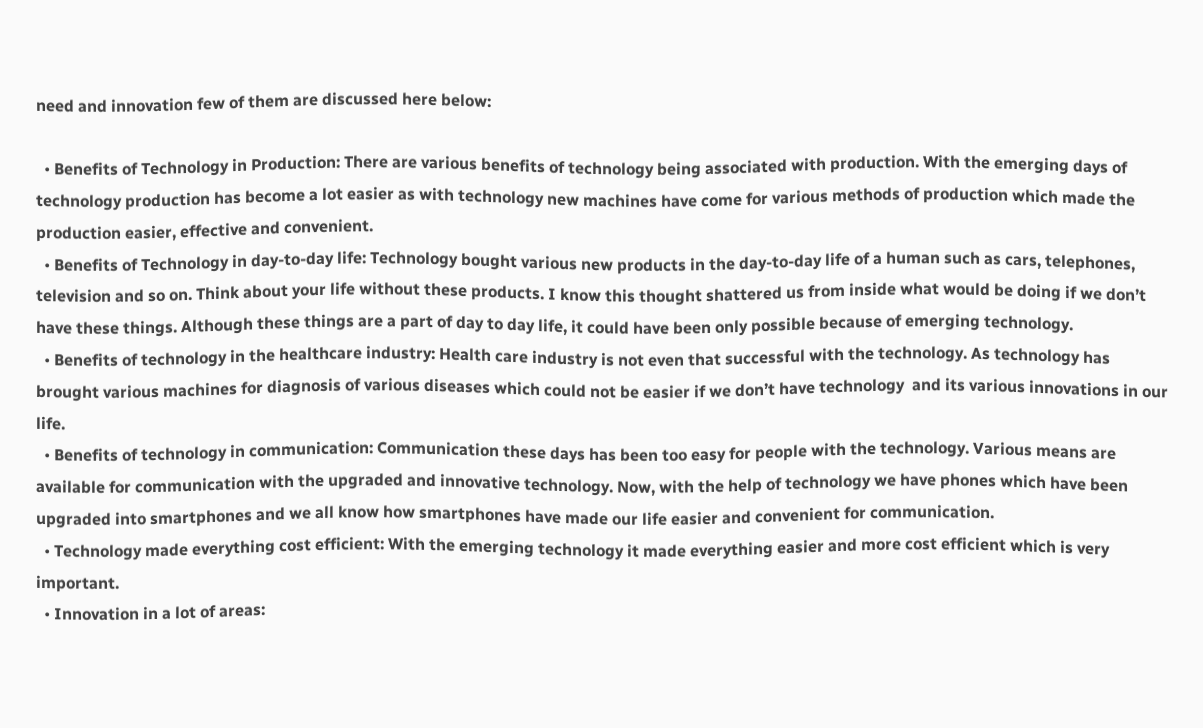need and innovation few of them are discussed here below:

  • Benefits of Technology in Production: There are various benefits of technology being associated with production. With the emerging days of technology production has become a lot easier as with technology new machines have come for various methods of production which made the production easier, effective and convenient.
  • Benefits of Technology in day-to-day life: Technology bought various new products in the day-to-day life of a human such as cars, telephones, television and so on. Think about your life without these products. I know this thought shattered us from inside what would be doing if we don’t have these things. Although these things are a part of day to day life, it could have been only possible because of emerging technology.
  • Benefits of technology in the healthcare industry: Health care industry is not even that successful with the technology. As technology has brought various machines for diagnosis of various diseases which could not be easier if we don’t have technology  and its various innovations in our life.
  • Benefits of technology in communication: Communication these days has been too easy for people with the technology. Various means are available for communication with the upgraded and innovative technology. Now, with the help of technology we have phones which have been upgraded into smartphones and we all know how smartphones have made our life easier and convenient for communication.
  • Technology made everything cost efficient: With the emerging technology it made everything easier and more cost efficient which is very important.
  • Innovation in a lot of areas: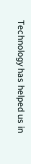Technology has helped us in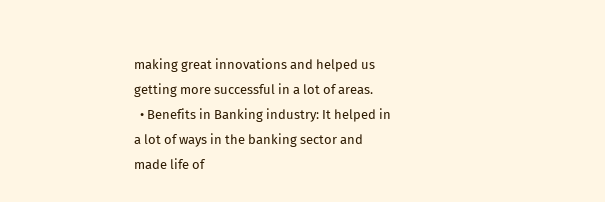making great innovations and helped us getting more successful in a lot of areas.
  • Benefits in Banking industry: It helped in a lot of ways in the banking sector and made life of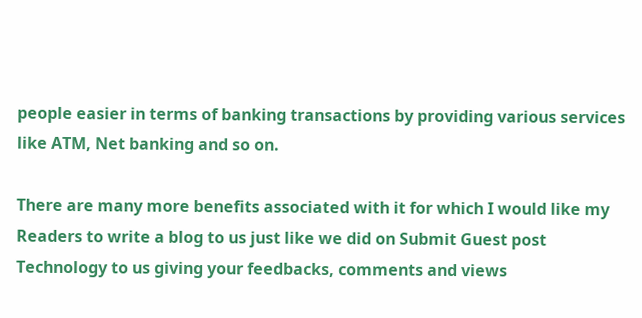people easier in terms of banking transactions by providing various services like ATM, Net banking and so on.

There are many more benefits associated with it for which I would like my Readers to write a blog to us just like we did on Submit Guest post Technology to us giving your feedbacks, comments and views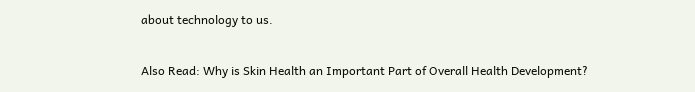about technology to us.

Also Read: Why is Skin Health an Important Part of Overall Health Development?